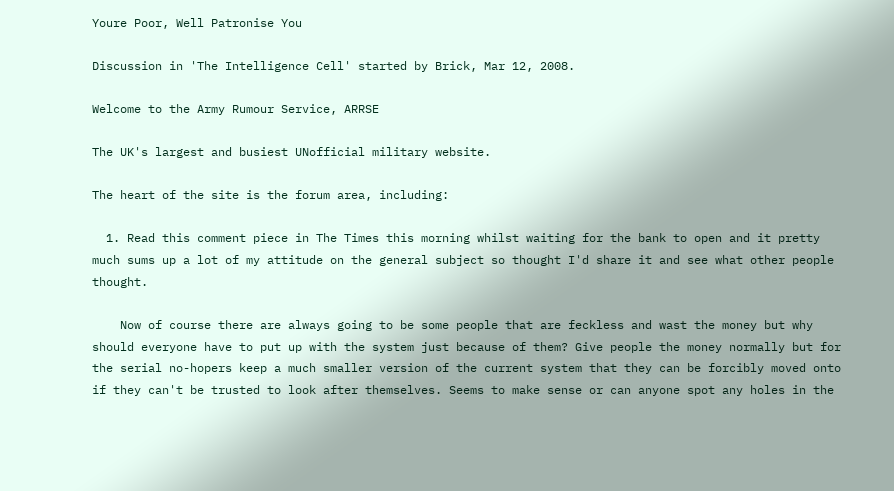Youre Poor, Well Patronise You

Discussion in 'The Intelligence Cell' started by Brick, Mar 12, 2008.

Welcome to the Army Rumour Service, ARRSE

The UK's largest and busiest UNofficial military website.

The heart of the site is the forum area, including:

  1. Read this comment piece in The Times this morning whilst waiting for the bank to open and it pretty much sums up a lot of my attitude on the general subject so thought I'd share it and see what other people thought.

    Now of course there are always going to be some people that are feckless and wast the money but why should everyone have to put up with the system just because of them? Give people the money normally but for the serial no-hopers keep a much smaller version of the current system that they can be forcibly moved onto if they can't be trusted to look after themselves. Seems to make sense or can anyone spot any holes in the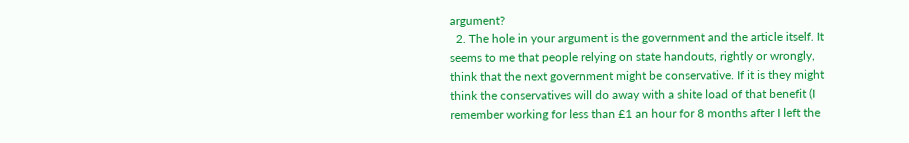argument?
  2. The hole in your argument is the government and the article itself. It seems to me that people relying on state handouts, rightly or wrongly, think that the next government might be conservative. If it is they might think the conservatives will do away with a shite load of that benefit (I remember working for less than £1 an hour for 8 months after I left the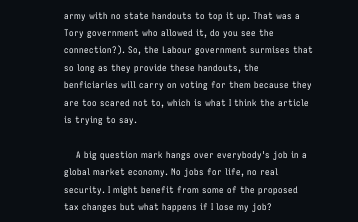army with no state handouts to top it up. That was a Tory government who allowed it, do you see the connection?). So, the Labour government surmises that so long as they provide these handouts, the benficiaries will carry on voting for them because they are too scared not to, which is what I think the article is trying to say.

    A big question mark hangs over everybody's job in a global market economy. No jobs for life, no real security. I might benefit from some of the proposed tax changes but what happens if I lose my job?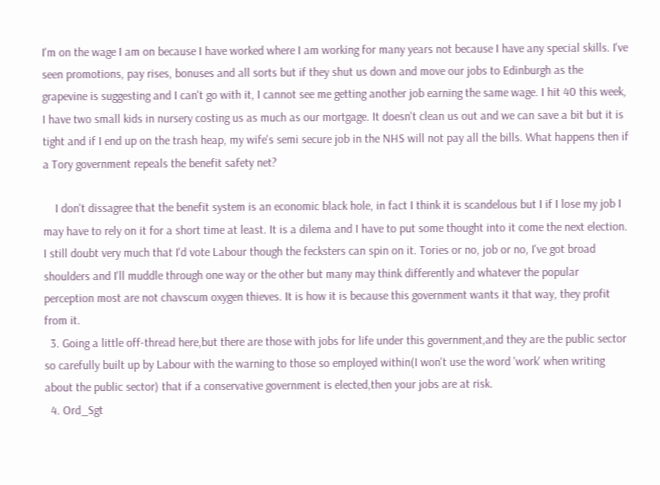I'm on the wage I am on because I have worked where I am working for many years not because I have any special skills. I've seen promotions, pay rises, bonuses and all sorts but if they shut us down and move our jobs to Edinburgh as the grapevine is suggesting and I can't go with it, I cannot see me getting another job earning the same wage. I hit 40 this week, I have two small kids in nursery costing us as much as our mortgage. It doesn't clean us out and we can save a bit but it is tight and if I end up on the trash heap, my wife's semi secure job in the NHS will not pay all the bills. What happens then if a Tory government repeals the benefit safety net?

    I don't dissagree that the benefit system is an economic black hole, in fact I think it is scandelous but I if I lose my job I may have to rely on it for a short time at least. It is a dilema and I have to put some thought into it come the next election. I still doubt very much that I'd vote Labour though the fecksters can spin on it. Tories or no, job or no, I've got broad shoulders and I'll muddle through one way or the other but many may think differently and whatever the popular perception most are not chavscum oxygen thieves. It is how it is because this government wants it that way, they profit from it.
  3. Going a little off-thread here,but there are those with jobs for life under this government,and they are the public sector so carefully built up by Labour with the warning to those so employed within(I won't use the word 'work' when writing about the public sector) that if a conservative government is elected,then your jobs are at risk.
  4. Ord_Sgt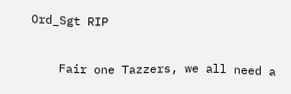Ord_Sgt RIP

    Fair one Tazzers, we all need a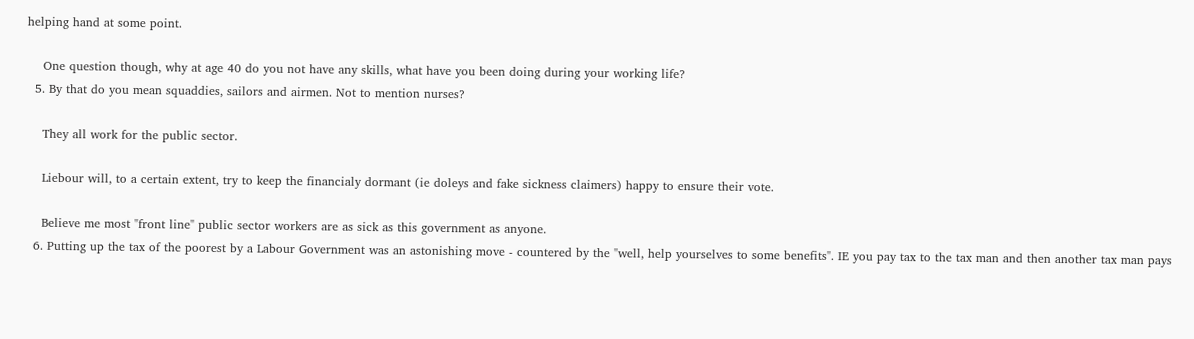helping hand at some point.

    One question though, why at age 40 do you not have any skills, what have you been doing during your working life?
  5. By that do you mean squaddies, sailors and airmen. Not to mention nurses?

    They all work for the public sector.

    Liebour will, to a certain extent, try to keep the financialy dormant (ie doleys and fake sickness claimers) happy to ensure their vote.

    Believe me most "front line" public sector workers are as sick as this government as anyone.
  6. Putting up the tax of the poorest by a Labour Government was an astonishing move - countered by the "well, help yourselves to some benefits". IE you pay tax to the tax man and then another tax man pays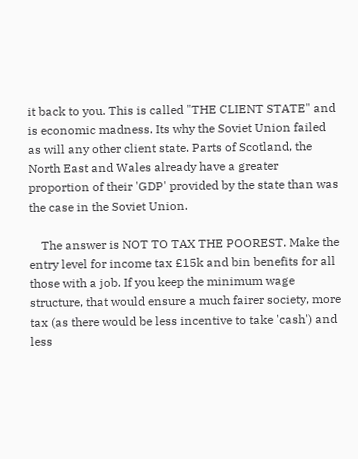it back to you. This is called "THE CLIENT STATE" and is economic madness. Its why the Soviet Union failed as will any other client state. Parts of Scotland, the North East and Wales already have a greater proportion of their 'GDP' provided by the state than was the case in the Soviet Union.

    The answer is NOT TO TAX THE POOREST. Make the entry level for income tax £15k and bin benefits for all those with a job. If you keep the minimum wage structure, that would ensure a much fairer society, more tax (as there would be less incentive to take 'cash') and less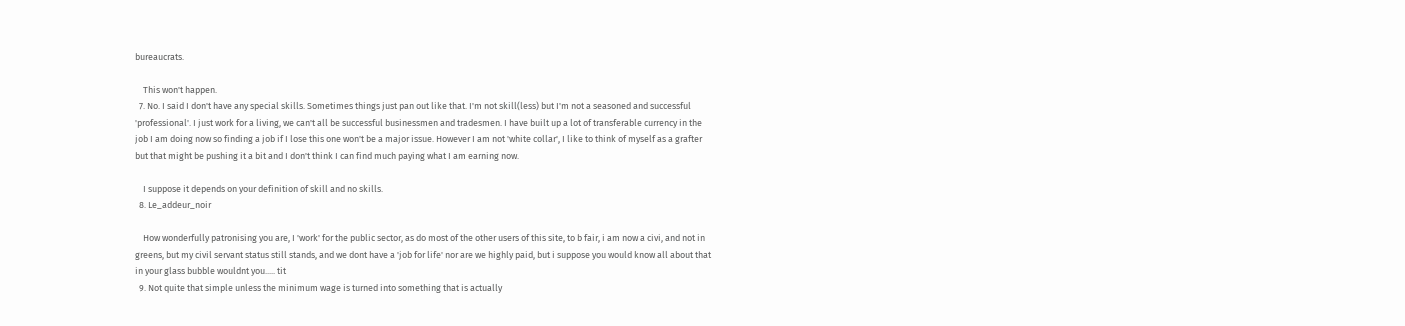bureaucrats.

    This won't happen.
  7. No. I said I don't have any special skills. Sometimes things just pan out like that. I'm not skill(less) but I'm not a seasoned and successful 'professional'. I just work for a living, we can't all be successful businessmen and tradesmen. I have built up a lot of transferable currency in the job I am doing now so finding a job if I lose this one won't be a major issue. However I am not 'white collar', I like to think of myself as a grafter but that might be pushing it a bit and I don't think I can find much paying what I am earning now.

    I suppose it depends on your definition of skill and no skills.
  8. Le_addeur_noir

    How wonderfully patronising you are, I 'work' for the public sector, as do most of the other users of this site, to b fair, i am now a civi, and not in greens, but my civil servant status still stands, and we dont have a 'job for life' nor are we highly paid, but i suppose you would know all about that in your glass bubble wouldnt you..... tit
  9. Not quite that simple unless the minimum wage is turned into something that is actually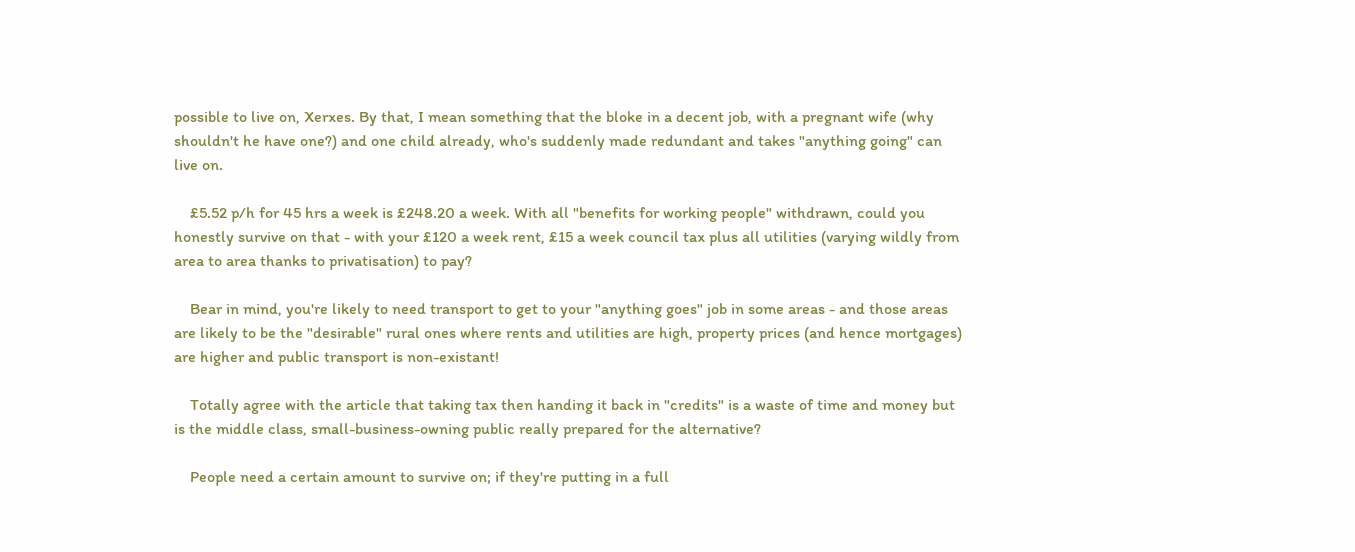possible to live on, Xerxes. By that, I mean something that the bloke in a decent job, with a pregnant wife (why shouldn't he have one?) and one child already, who's suddenly made redundant and takes "anything going" can live on.

    £5.52 p/h for 45 hrs a week is £248.20 a week. With all "benefits for working people" withdrawn, could you honestly survive on that - with your £120 a week rent, £15 a week council tax plus all utilities (varying wildly from area to area thanks to privatisation) to pay?

    Bear in mind, you're likely to need transport to get to your "anything goes" job in some areas - and those areas are likely to be the "desirable" rural ones where rents and utilities are high, property prices (and hence mortgages) are higher and public transport is non-existant!

    Totally agree with the article that taking tax then handing it back in "credits" is a waste of time and money but is the middle class, small-business-owning public really prepared for the alternative?

    People need a certain amount to survive on; if they're putting in a full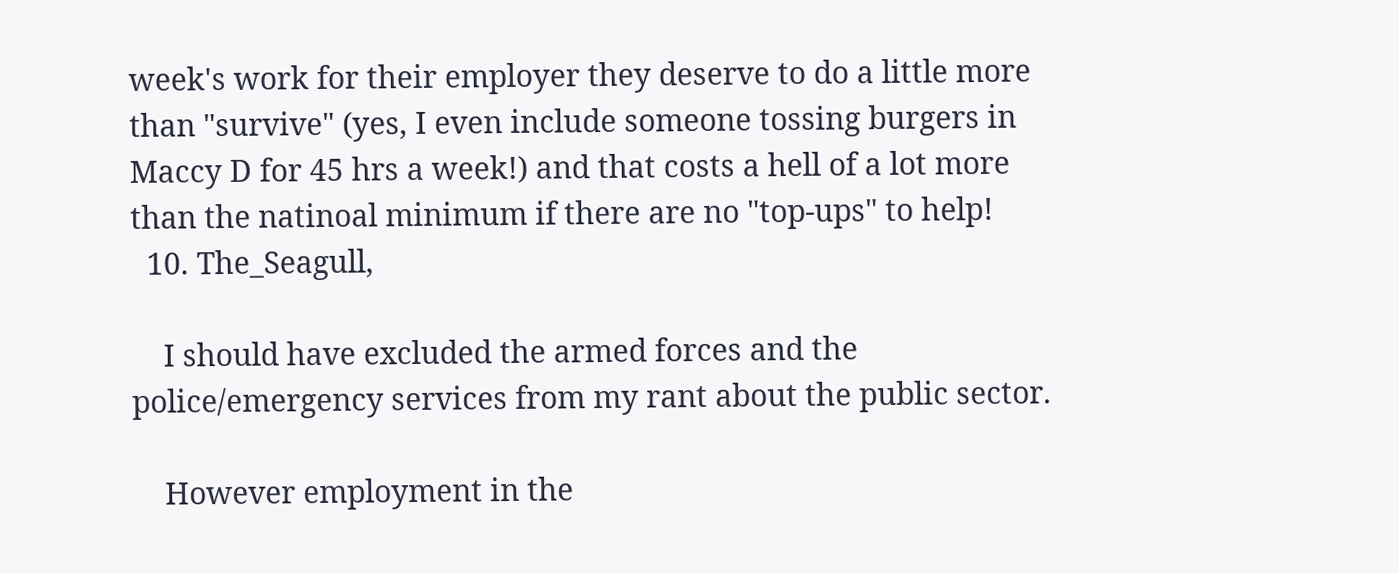week's work for their employer they deserve to do a little more than "survive" (yes, I even include someone tossing burgers in Maccy D for 45 hrs a week!) and that costs a hell of a lot more than the natinoal minimum if there are no "top-ups" to help!
  10. The_Seagull,

    I should have excluded the armed forces and the police/emergency services from my rant about the public sector.

    However employment in the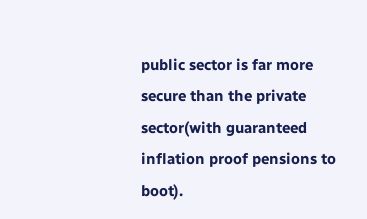public sector is far more secure than the private sector(with guaranteed inflation proof pensions to boot).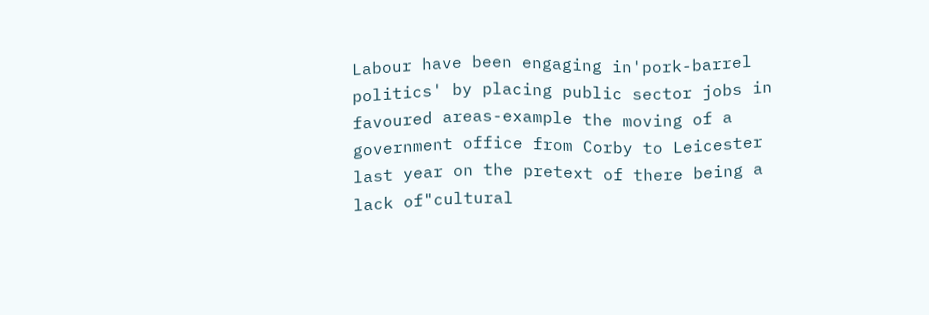Labour have been engaging in'pork-barrel politics' by placing public sector jobs in favoured areas-example the moving of a government office from Corby to Leicester last year on the pretext of there being a lack of"cultural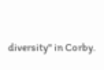diversity" in Corby.